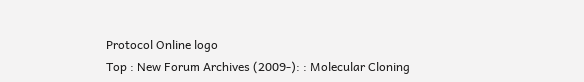Protocol Online logo
Top : New Forum Archives (2009-): : Molecular Cloning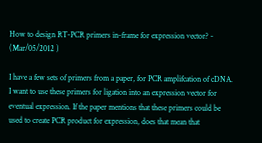How to design RT-PCR primers in-frame for expression vector? - (Mar/05/2012 )

I have a few sets of primers from a paper, for PCR amplifcation of cDNA. I want to use these primers for ligation into an expression vector for eventual expression. If the paper mentions that these primers could be used to create PCR product for expression, does that mean that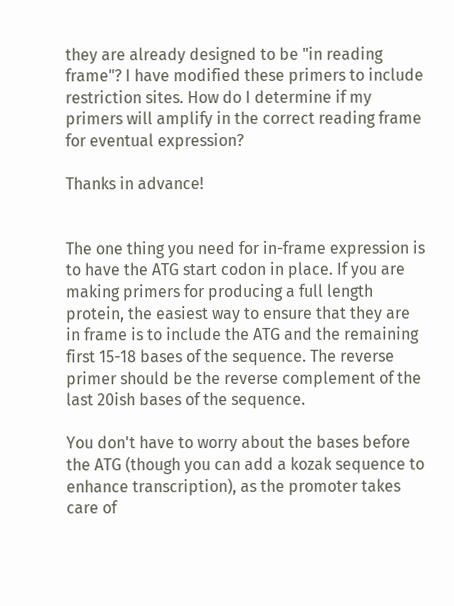they are already designed to be "in reading frame"? I have modified these primers to include restriction sites. How do I determine if my primers will amplify in the correct reading frame for eventual expression?

Thanks in advance!


The one thing you need for in-frame expression is to have the ATG start codon in place. If you are making primers for producing a full length protein, the easiest way to ensure that they are in frame is to include the ATG and the remaining first 15-18 bases of the sequence. The reverse primer should be the reverse complement of the last 20ish bases of the sequence.

You don't have to worry about the bases before the ATG (though you can add a kozak sequence to enhance transcription), as the promoter takes care of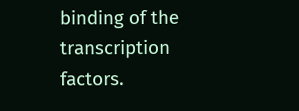binding of the transcription factors.